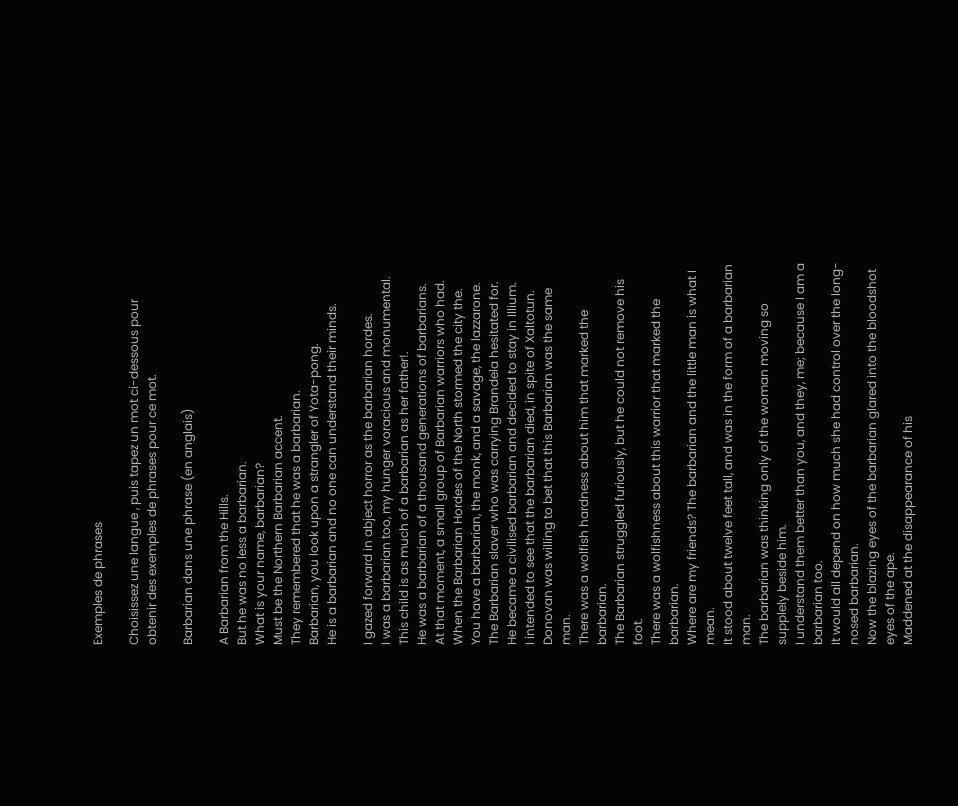Exemples de phrases

Choisissez une langue , puis tapez un mot ci-dessous pour obtenir des exemples de phrases pour ce mot.

Barbarian dans une phrase (en anglais)

A Barbarian from the Hills.
But he was no less a barbarian.
What is your name, barbarian?
Must be the Northern Barbarian accent.
They remembered that he was a barbarian.
Barbarian, you look upon a strangler of Yota-pong.
He is a barbarian and no one can understand their minds.

I gazed forward in abject horror as the barbarian hordes.
I was a barbarian too, my hunger voracious and monumental.
This child is as much of a barbarian as her father!.
He was a barbarian of a thousand generations of barbarians.
At that moment, a small group of Barbarian warriors who had.
When the Barbarian Hordes of the North stormed the city the.
You have a barbarian, the monk, and a savage, the lazzarone.
The Barbarian slaver who was carrying Brandela hesitated for.
He became a civilised barbarian and decided to stay in Illium.
I intended to see that the barbarian died, in spite of Xaltotun.
Donovan was willing to bet that this Barbarian was the same man.
There was a wolfish hardness about him that marked the barbarian.
The Barbarian struggled furiously, but he could not remove his foot.
There was a wolfishness about this warrior that marked the barbarian.
Where are my friends? The barbarian and the little man is what I mean.
It stood about twelve feet tall, and was in the form of a barbarian man.
The barbarian was thinking only of the woman moving so supplely beside him.
I understand them better than you, and they, me; because I am a barbarian too.
It would all depend on how much she had control over the long-nosed barbarian.
Now the blazing eyes of the barbarian glared into the bloodshot eyes of the ape.
Maddened at the disappearance of his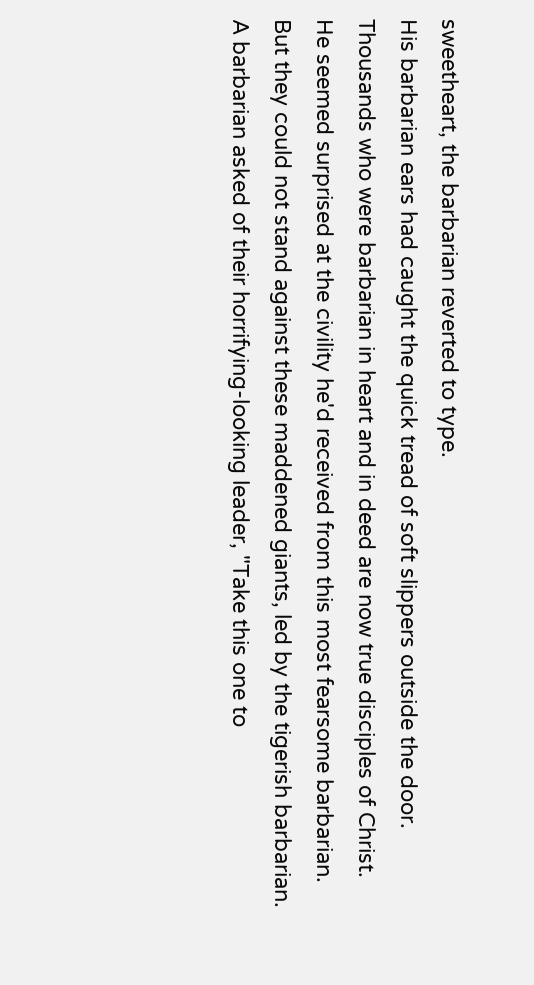sweetheart, the barbarian reverted to type.
His barbarian ears had caught the quick tread of soft slippers outside the door.
Thousands who were barbarian in heart and in deed are now true disciples of Christ.
He seemed surprised at the civility he'd received from this most fearsome barbarian.
But they could not stand against these maddened giants, led by the tigerish barbarian.
A barbarian asked of their horrifying-looking leader, "Take this one to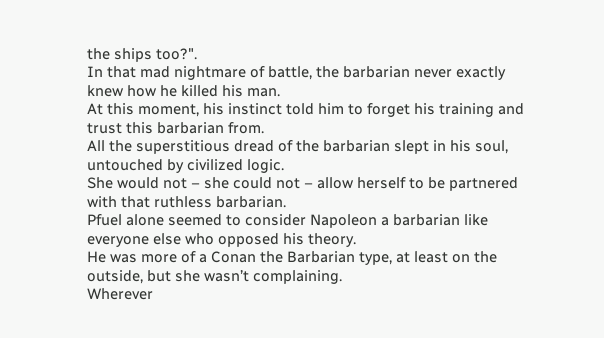the ships too?".
In that mad nightmare of battle, the barbarian never exactly knew how he killed his man.
At this moment, his instinct told him to forget his training and trust this barbarian from.
All the superstitious dread of the barbarian slept in his soul, untouched by civilized logic.
She would not – she could not – allow herself to be partnered with that ruthless barbarian.
Pfuel alone seemed to consider Napoleon a barbarian like everyone else who opposed his theory.
He was more of a Conan the Barbarian type, at least on the outside, but she wasn’t complaining.
Wherever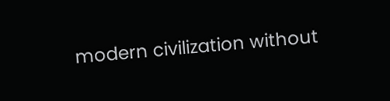modern civilization without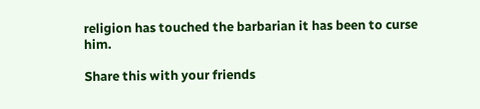religion has touched the barbarian it has been to curse him.

Share this with your friends